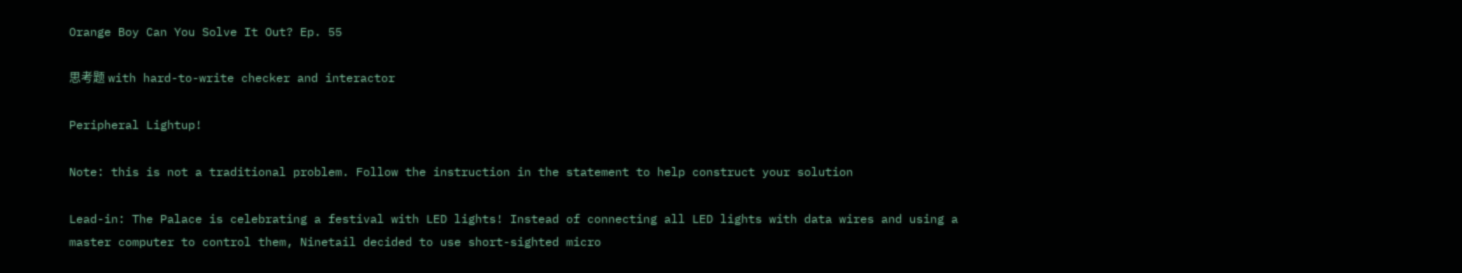Orange Boy Can You Solve It Out? Ep. 55

思考题 with hard-to-write checker and interactor

Peripheral Lightup!

Note: this is not a traditional problem. Follow the instruction in the statement to help construct your solution

Lead-in: The Palace is celebrating a festival with LED lights! Instead of connecting all LED lights with data wires and using a master computer to control them, Ninetail decided to use short-sighted micro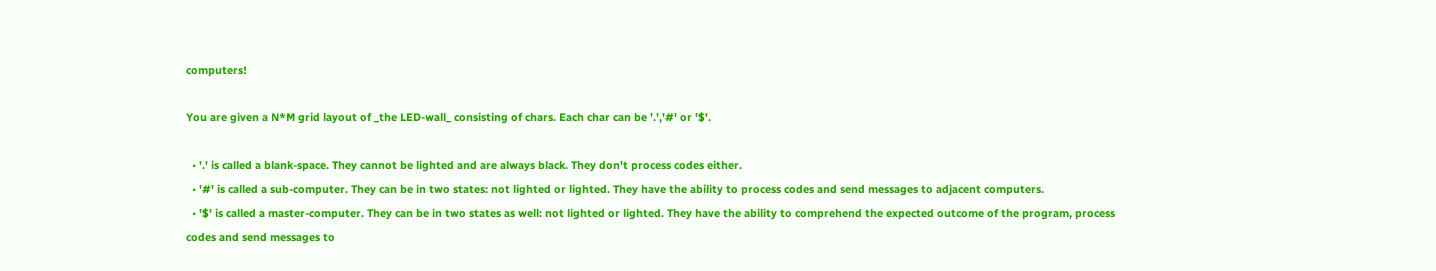computers!

You are given a N*M grid layout of _the LED-wall_ consisting of chars. Each char can be '.','#' or '$'.

  • '.' is called a blank-space. They cannot be lighted and are always black. They don't process codes either.
  • '#' is called a sub-computer. They can be in two states: not lighted or lighted. They have the ability to process codes and send messages to adjacent computers.
  • '$' is called a master-computer. They can be in two states as well: not lighted or lighted. They have the ability to comprehend the expected outcome of the program, process codes and send messages to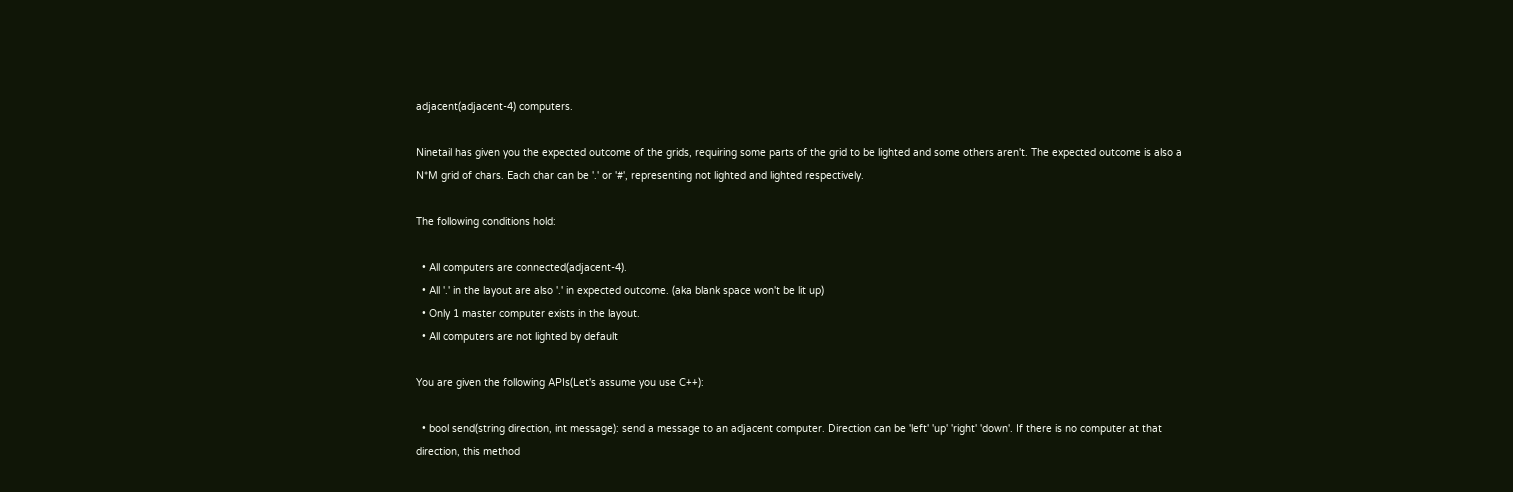adjacent(adjacent-4) computers.

Ninetail has given you the expected outcome of the grids, requiring some parts of the grid to be lighted and some others aren't. The expected outcome is also a N*M grid of chars. Each char can be '.' or '#', representing not lighted and lighted respectively.

The following conditions hold:

  • All computers are connected(adjacent-4).
  • All '.' in the layout are also '.' in expected outcome. (aka blank space won't be lit up)
  • Only 1 master computer exists in the layout.
  • All computers are not lighted by default

You are given the following APIs(Let's assume you use C++):

  • bool send(string direction, int message): send a message to an adjacent computer. Direction can be 'left' 'up' 'right' 'down'. If there is no computer at that direction, this method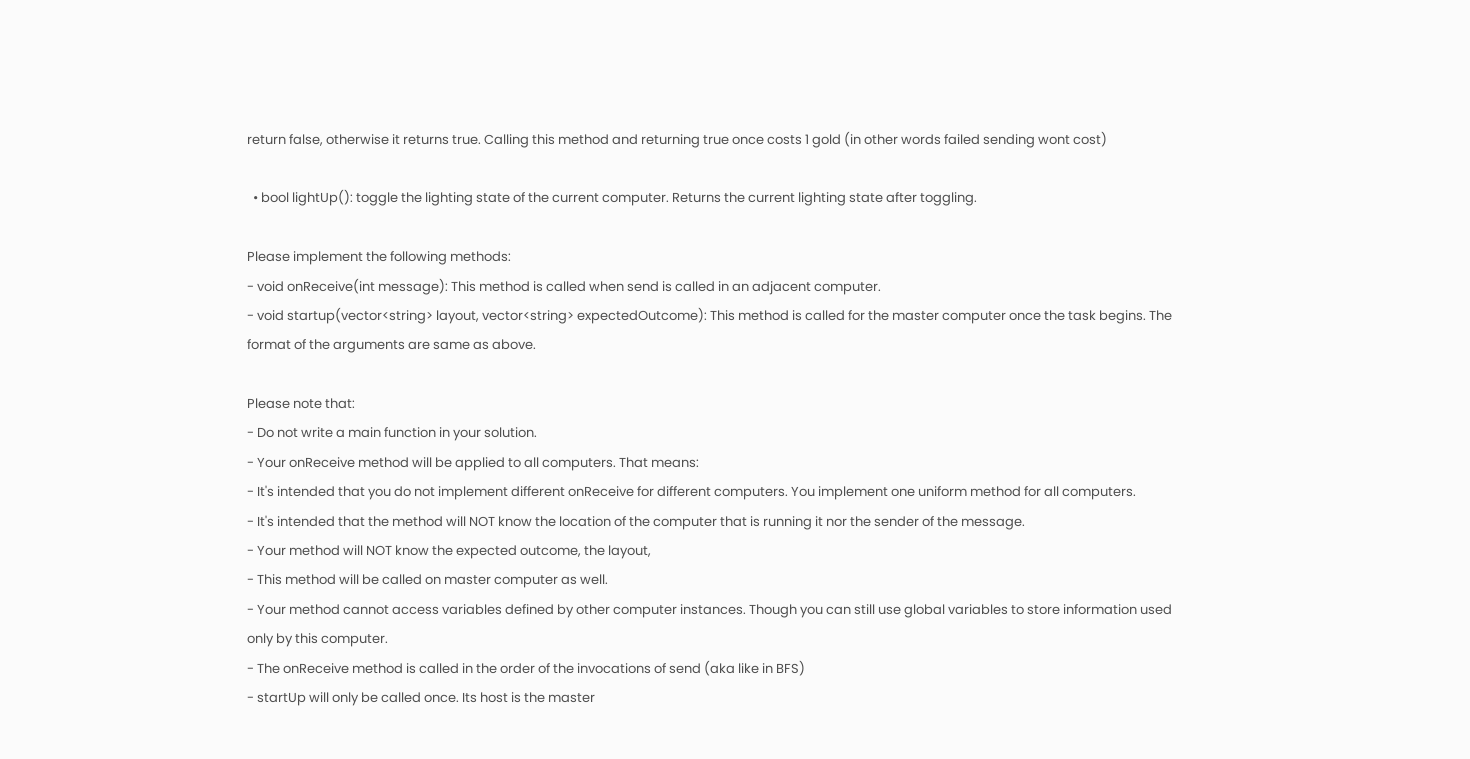return false, otherwise it returns true. Calling this method and returning true once costs 1 gold (in other words failed sending wont cost)

  • bool lightUp(): toggle the lighting state of the current computer. Returns the current lighting state after toggling.

Please implement the following methods:
- void onReceive(int message): This method is called when send is called in an adjacent computer.
- void startup(vector<string> layout, vector<string> expectedOutcome): This method is called for the master computer once the task begins. The format of the arguments are same as above.

Please note that:
- Do not write a main function in your solution.
- Your onReceive method will be applied to all computers. That means:
- It's intended that you do not implement different onReceive for different computers. You implement one uniform method for all computers.
- It's intended that the method will NOT know the location of the computer that is running it nor the sender of the message.
- Your method will NOT know the expected outcome, the layout,
- This method will be called on master computer as well.
- Your method cannot access variables defined by other computer instances. Though you can still use global variables to store information used only by this computer.
- The onReceive method is called in the order of the invocations of send (aka like in BFS)
- startUp will only be called once. Its host is the master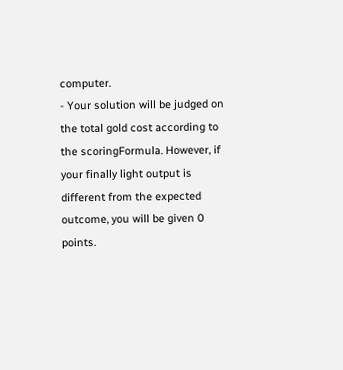computer.
- Your solution will be judged on the total gold cost according to the scoringFormula. However, if your finally light output is different from the expected outcome, you will be given 0 points.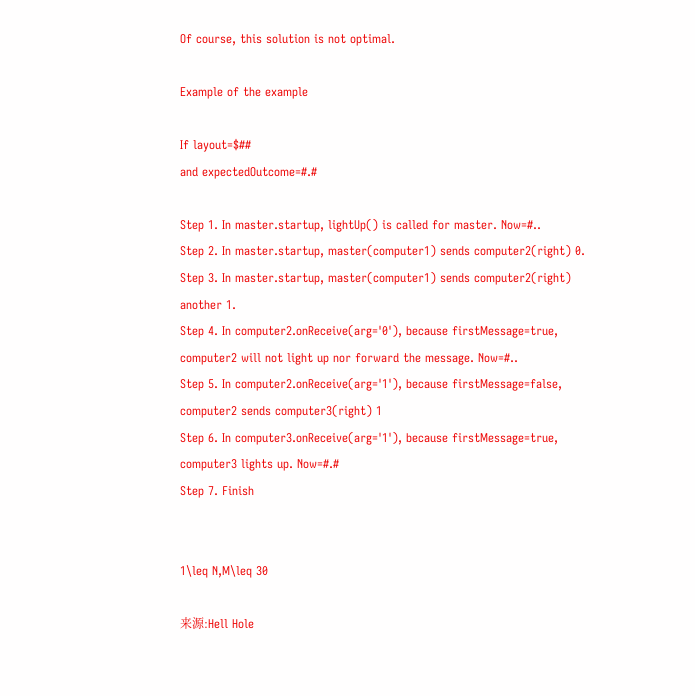Of course, this solution is not optimal.

Example of the example

If layout=$##
and expectedOutcome=#.#

Step 1. In master.startup, lightUp() is called for master. Now=#..
Step 2. In master.startup, master(computer1) sends computer2(right) 0.
Step 3. In master.startup, master(computer1) sends computer2(right) another 1.
Step 4. In computer2.onReceive(arg='0'), because firstMessage=true, computer2 will not light up nor forward the message. Now=#..
Step 5. In computer2.onReceive(arg='1'), because firstMessage=false, computer2 sends computer3(right) 1
Step 6. In computer3.onReceive(arg='1'), because firstMessage=true, computer3 lights up. Now=#.#
Step 7. Finish


1\leq N,M\leq 30

来源:Hell Hole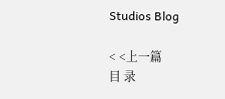Studios Blog

< <上一篇
目 录